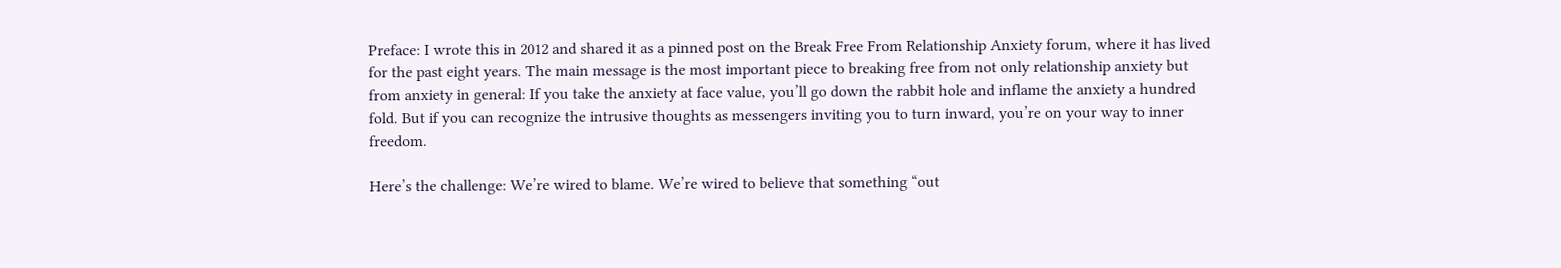Preface: I wrote this in 2012 and shared it as a pinned post on the Break Free From Relationship Anxiety forum, where it has lived for the past eight years. The main message is the most important piece to breaking free from not only relationship anxiety but from anxiety in general: If you take the anxiety at face value, you’ll go down the rabbit hole and inflame the anxiety a hundred fold. But if you can recognize the intrusive thoughts as messengers inviting you to turn inward, you’re on your way to inner freedom.

Here’s the challenge: We’re wired to blame. We’re wired to believe that something “out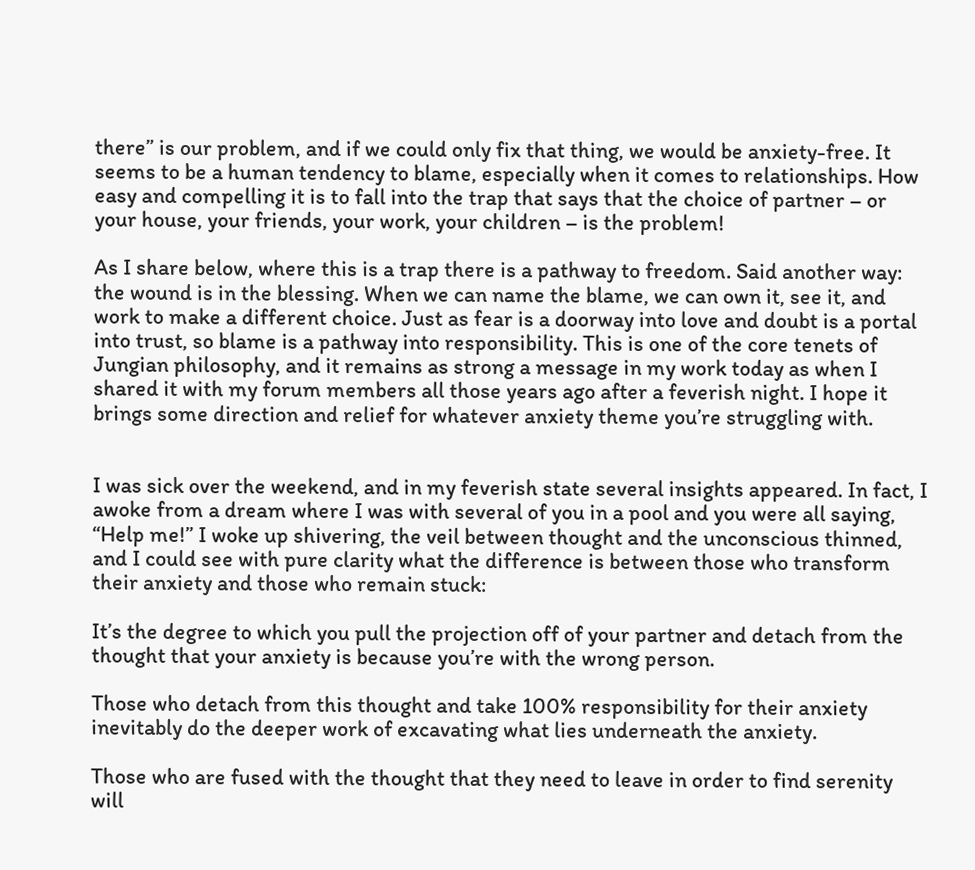there” is our problem, and if we could only fix that thing, we would be anxiety-free. It seems to be a human tendency to blame, especially when it comes to relationships. How easy and compelling it is to fall into the trap that says that the choice of partner – or your house, your friends, your work, your children – is the problem!

As I share below, where this is a trap there is a pathway to freedom. Said another way: the wound is in the blessing. When we can name the blame, we can own it, see it, and work to make a different choice. Just as fear is a doorway into love and doubt is a portal into trust, so blame is a pathway into responsibility. This is one of the core tenets of Jungian philosophy, and it remains as strong a message in my work today as when I shared it with my forum members all those years ago after a feverish night. I hope it brings some direction and relief for whatever anxiety theme you’re struggling with.


I was sick over the weekend, and in my feverish state several insights appeared. In fact, I awoke from a dream where I was with several of you in a pool and you were all saying, “Help me!” I woke up shivering, the veil between thought and the unconscious thinned, and I could see with pure clarity what the difference is between those who transform their anxiety and those who remain stuck:

It’s the degree to which you pull the projection off of your partner and detach from the thought that your anxiety is because you’re with the wrong person.

Those who detach from this thought and take 100% responsibility for their anxiety inevitably do the deeper work of excavating what lies underneath the anxiety.

Those who are fused with the thought that they need to leave in order to find serenity will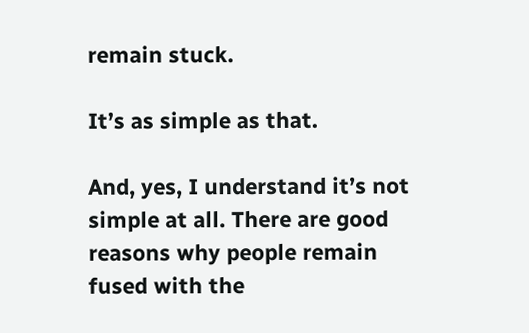remain stuck.

It’s as simple as that.

And, yes, I understand it’s not simple at all. There are good reasons why people remain fused with the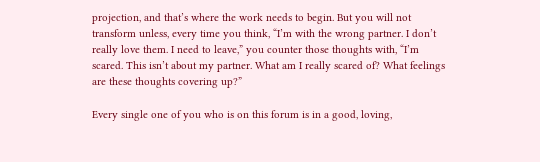projection, and that’s where the work needs to begin. But you will not transform unless, every time you think, “I’m with the wrong partner. I don’t really love them. I need to leave,” you counter those thoughts with, “I’m scared. This isn’t about my partner. What am I really scared of? What feelings are these thoughts covering up?”

Every single one of you who is on this forum is in a good, loving,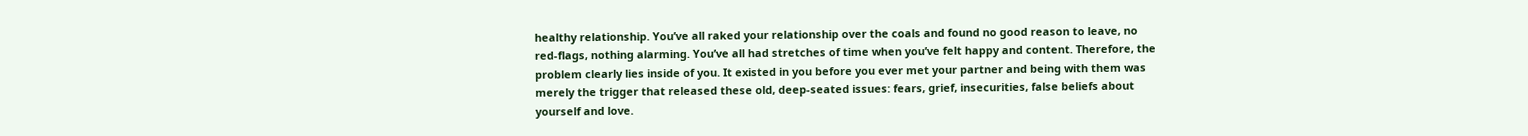healthy relationship. You’ve all raked your relationship over the coals and found no good reason to leave, no red-flags, nothing alarming. You’ve all had stretches of time when you’ve felt happy and content. Therefore, the problem clearly lies inside of you. It existed in you before you ever met your partner and being with them was merely the trigger that released these old, deep-seated issues: fears, grief, insecurities, false beliefs about yourself and love.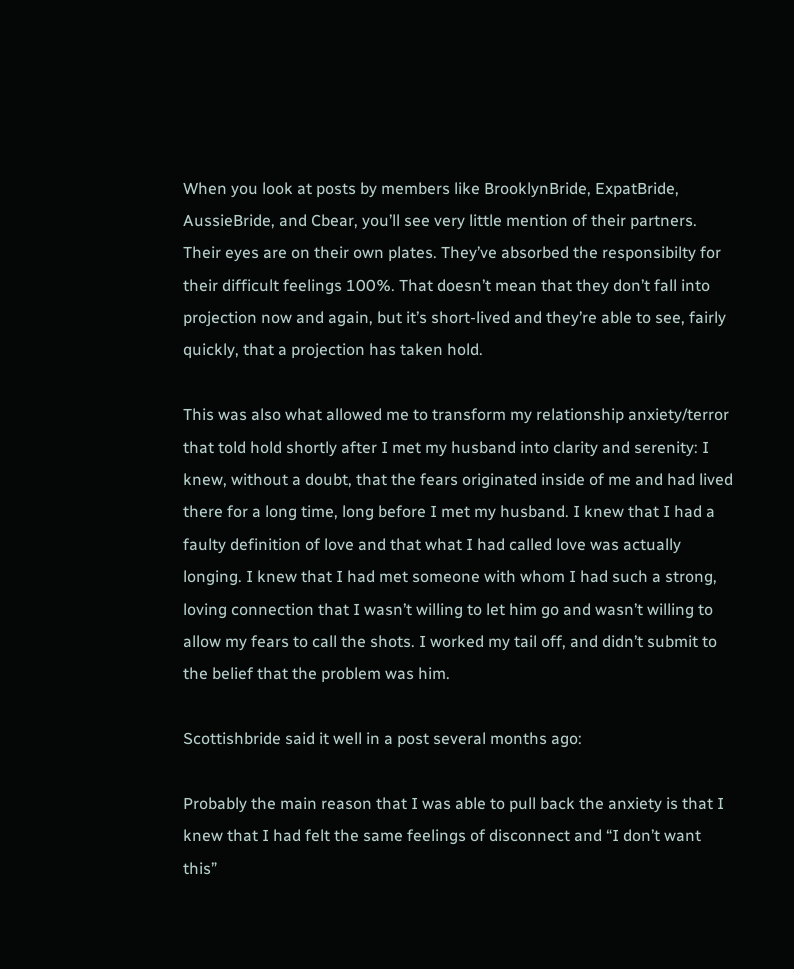When you look at posts by members like BrooklynBride, ExpatBride, AussieBride, and Cbear, you’ll see very little mention of their partners. Their eyes are on their own plates. They’ve absorbed the responsibilty for their difficult feelings 100%. That doesn’t mean that they don’t fall into projection now and again, but it’s short-lived and they’re able to see, fairly quickly, that a projection has taken hold.

This was also what allowed me to transform my relationship anxiety/terror that told hold shortly after I met my husband into clarity and serenity: I knew, without a doubt, that the fears originated inside of me and had lived there for a long time, long before I met my husband. I knew that I had a faulty definition of love and that what I had called love was actually longing. I knew that I had met someone with whom I had such a strong, loving connection that I wasn’t willing to let him go and wasn’t willing to allow my fears to call the shots. I worked my tail off, and didn’t submit to the belief that the problem was him.

Scottishbride said it well in a post several months ago:

Probably the main reason that I was able to pull back the anxiety is that I knew that I had felt the same feelings of disconnect and “I don’t want this”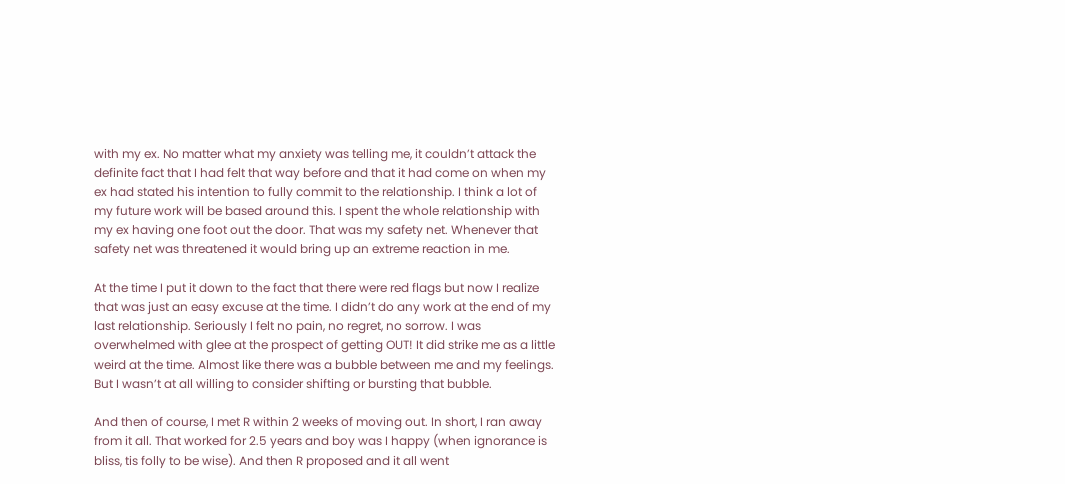with my ex. No matter what my anxiety was telling me, it couldn’t attack the definite fact that I had felt that way before and that it had come on when my ex had stated his intention to fully commit to the relationship. I think a lot of my future work will be based around this. I spent the whole relationship with my ex having one foot out the door. That was my safety net. Whenever that safety net was threatened it would bring up an extreme reaction in me.

At the time I put it down to the fact that there were red flags but now I realize that was just an easy excuse at the time. I didn’t do any work at the end of my last relationship. Seriously I felt no pain, no regret, no sorrow. I was overwhelmed with glee at the prospect of getting OUT! It did strike me as a little weird at the time. Almost like there was a bubble between me and my feelings. But I wasn’t at all willing to consider shifting or bursting that bubble.

And then of course, I met R within 2 weeks of moving out. In short, I ran away from it all. That worked for 2.5 years and boy was I happy (when ignorance is bliss, tis folly to be wise). And then R proposed and it all went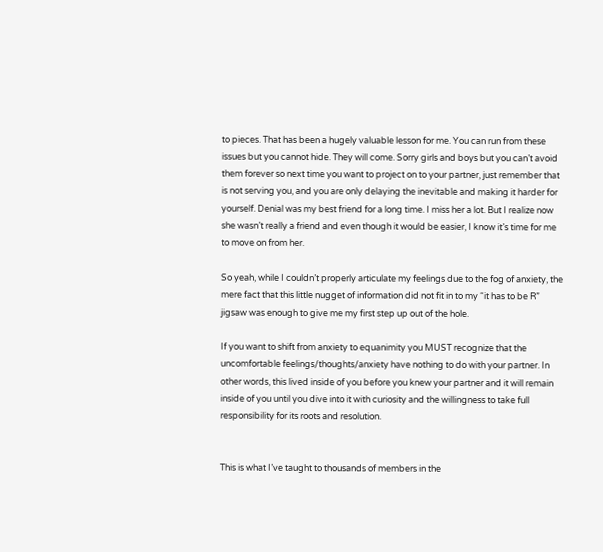to pieces. That has been a hugely valuable lesson for me. You can run from these issues but you cannot hide. They will come. Sorry girls and boys but you can’t avoid them forever so next time you want to project on to your partner, just remember that is not serving you, and you are only delaying the inevitable and making it harder for yourself. Denial was my best friend for a long time. I miss her a lot. But I realize now she wasn’t really a friend and even though it would be easier, I know it’s time for me to move on from her.

So yeah, while I couldn’t properly articulate my feelings due to the fog of anxiety, the mere fact that this little nugget of information did not fit in to my “it has to be R” jigsaw was enough to give me my first step up out of the hole.

If you want to shift from anxiety to equanimity you MUST recognize that the uncomfortable feelings/thoughts/anxiety have nothing to do with your partner. In other words, this lived inside of you before you knew your partner and it will remain inside of you until you dive into it with curiosity and the willingness to take full responsibility for its roots and resolution.


This is what I’ve taught to thousands of members in the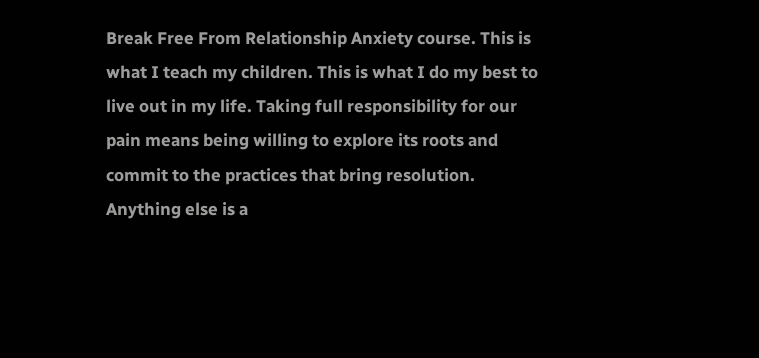Break Free From Relationship Anxiety course. This is what I teach my children. This is what I do my best to live out in my life. Taking full responsibility for our pain means being willing to explore its roots and commit to the practices that bring resolution. Anything else is a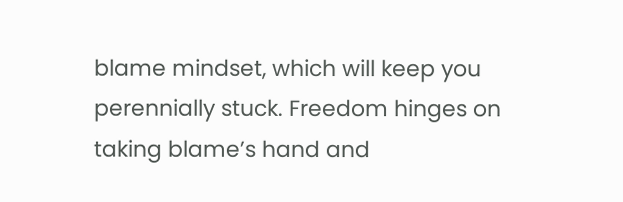blame mindset, which will keep you perennially stuck. Freedom hinges on taking blame’s hand and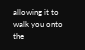allowing it to walk you onto the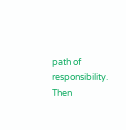path of responsibility. Then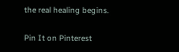the real healing begins.

Pin It on Pinterest